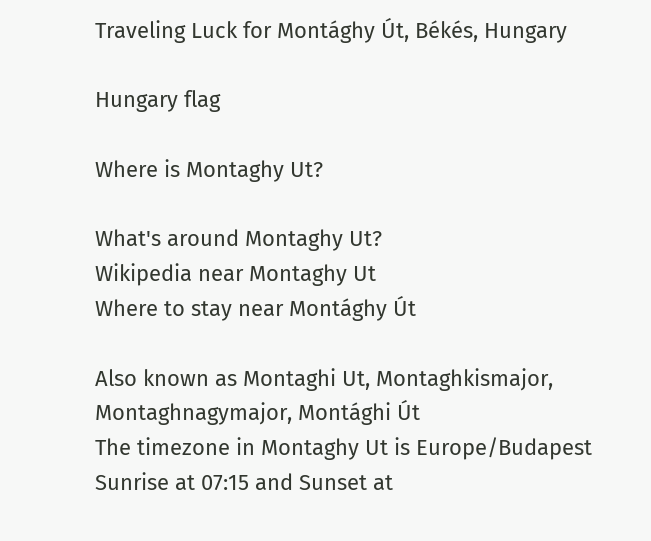Traveling Luck for Montághy Út, Békés, Hungary

Hungary flag

Where is Montaghy Ut?

What's around Montaghy Ut?
Wikipedia near Montaghy Ut
Where to stay near Montághy Út

Also known as Montaghi Ut, Montaghkismajor, Montaghnagymajor, Montághi Út
The timezone in Montaghy Ut is Europe/Budapest
Sunrise at 07:15 and Sunset at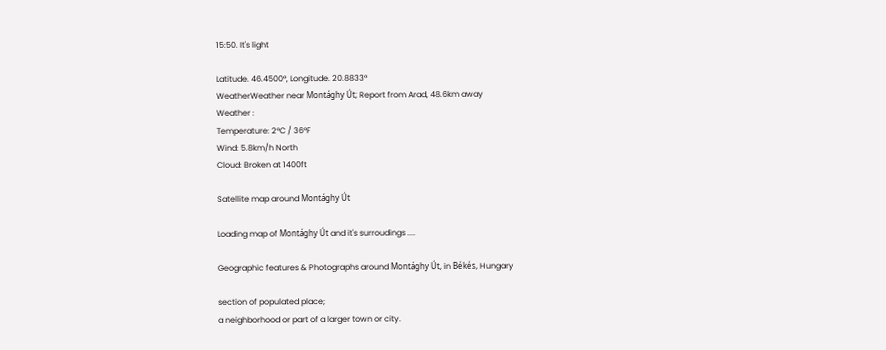15:50. It's light

Latitude. 46.4500°, Longitude. 20.8833°
WeatherWeather near Montághy Út; Report from Arad, 48.6km away
Weather :
Temperature: 2°C / 36°F
Wind: 5.8km/h North
Cloud: Broken at 1400ft

Satellite map around Montághy Út

Loading map of Montághy Út and it's surroudings ....

Geographic features & Photographs around Montághy Út, in Békés, Hungary

section of populated place;
a neighborhood or part of a larger town or city.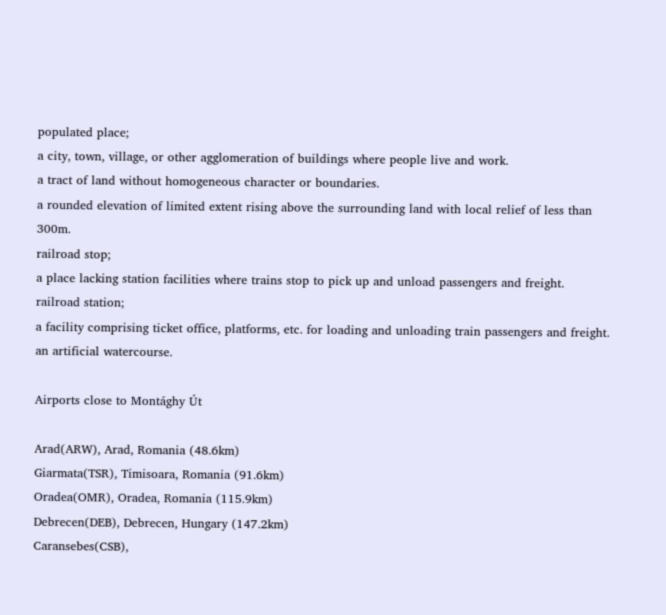populated place;
a city, town, village, or other agglomeration of buildings where people live and work.
a tract of land without homogeneous character or boundaries.
a rounded elevation of limited extent rising above the surrounding land with local relief of less than 300m.
railroad stop;
a place lacking station facilities where trains stop to pick up and unload passengers and freight.
railroad station;
a facility comprising ticket office, platforms, etc. for loading and unloading train passengers and freight.
an artificial watercourse.

Airports close to Montághy Út

Arad(ARW), Arad, Romania (48.6km)
Giarmata(TSR), Timisoara, Romania (91.6km)
Oradea(OMR), Oradea, Romania (115.9km)
Debrecen(DEB), Debrecen, Hungary (147.2km)
Caransebes(CSB),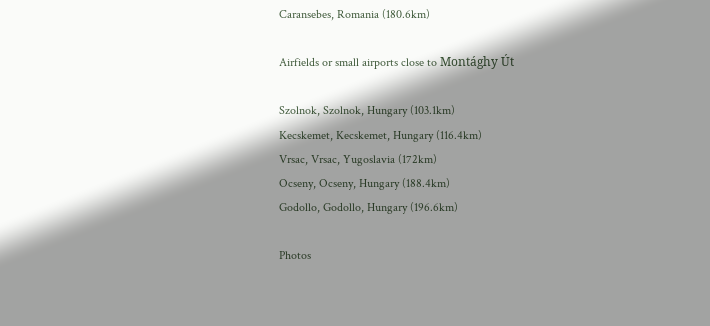Caransebes, Romania (180.6km)

Airfields or small airports close to Montághy Út

Szolnok, Szolnok, Hungary (103.1km)
Kecskemet, Kecskemet, Hungary (116.4km)
Vrsac, Vrsac, Yugoslavia (172km)
Ocseny, Ocseny, Hungary (188.4km)
Godollo, Godollo, Hungary (196.6km)

Photos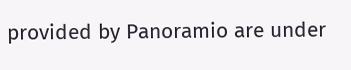provided by Panoramio are under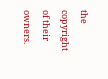the copyright of their owners.